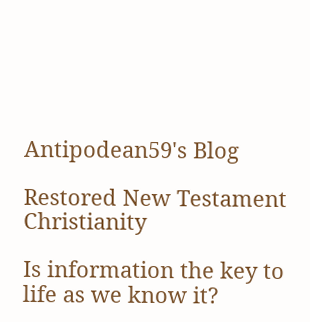Antipodean59's Blog

Restored New Testament Christianity

Is information the key to life as we know it?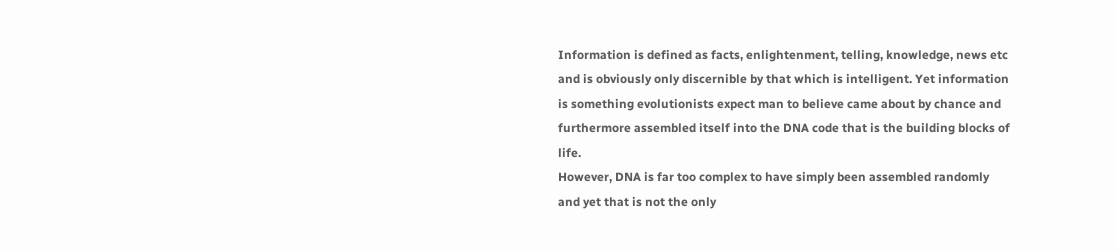Information is defined as facts, enlightenment, telling, knowledge, news etc and is obviously only discernible by that which is intelligent. Yet information is something evolutionists expect man to believe came about by chance and furthermore assembled itself into the DNA code that is the building blocks of life.
However, DNA is far too complex to have simply been assembled randomly and yet that is not the only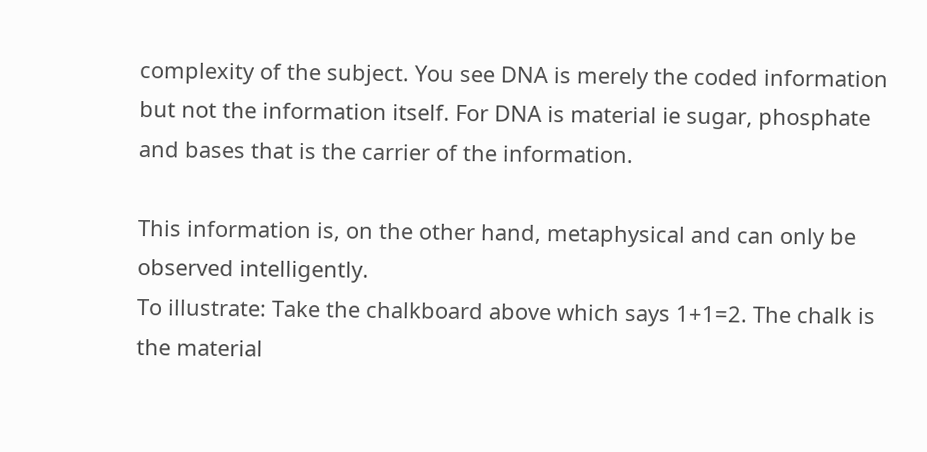complexity of the subject. You see DNA is merely the coded information but not the information itself. For DNA is material ie sugar, phosphate and bases that is the carrier of the information.

This information is, on the other hand, metaphysical and can only be observed intelligently.
To illustrate: Take the chalkboard above which says 1+1=2. The chalk is the material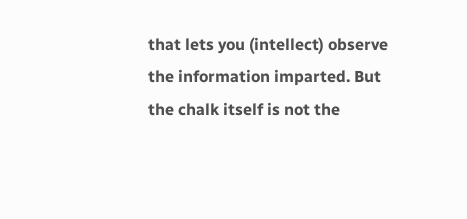that lets you (intellect) observe the information imparted. But the chalk itself is not the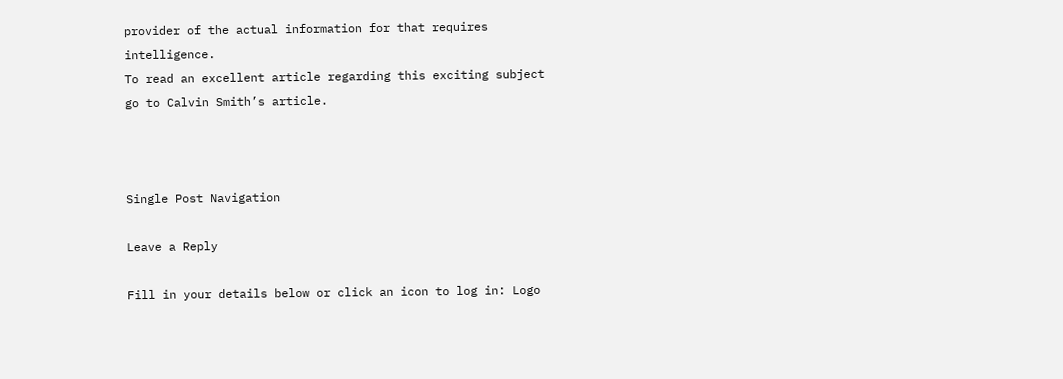provider of the actual information for that requires intelligence.
To read an excellent article regarding this exciting subject go to Calvin Smith’s article.



Single Post Navigation

Leave a Reply

Fill in your details below or click an icon to log in: Logo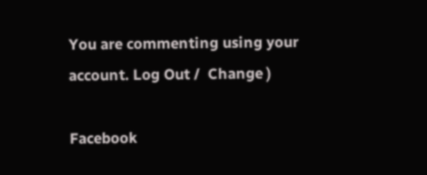You are commenting using your account. Log Out /  Change )

Facebook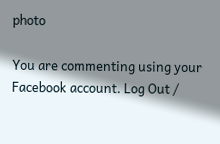photo

You are commenting using your Facebook account. Log Out /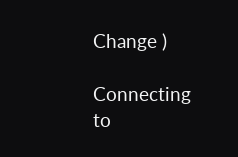Change )

Connecting to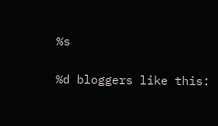%s

%d bloggers like this: